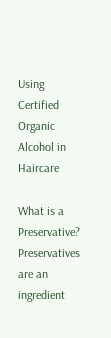Using Certified Organic Alcohol in Haircare

What is a Preservative?   Preservatives are an ingredient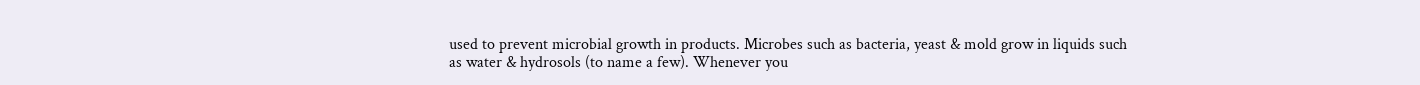used to prevent microbial growth in products. Microbes such as bacteria, yeast & mold grow in liquids such as water & hydrosols (to name a few). Whenever you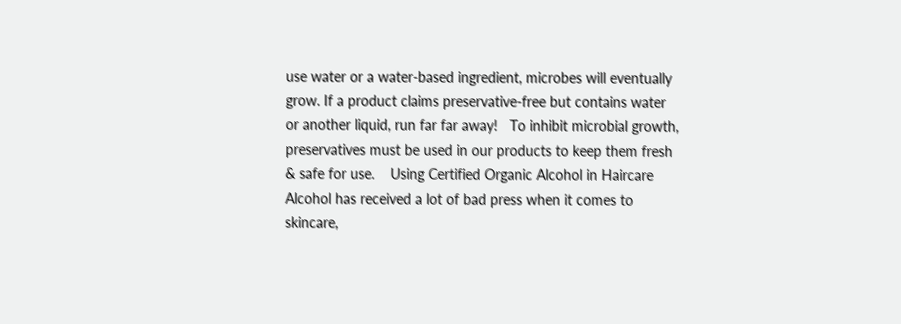use water or a water-based ingredient, microbes will eventually grow. If a product claims preservative-free but contains water or another liquid, run far far away!   To inhibit microbial growth, preservatives must be used in our products to keep them fresh & safe for use.    Using Certified Organic Alcohol in Haircare  Alcohol has received a lot of bad press when it comes to skincare,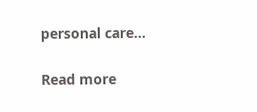personal care...

Read more